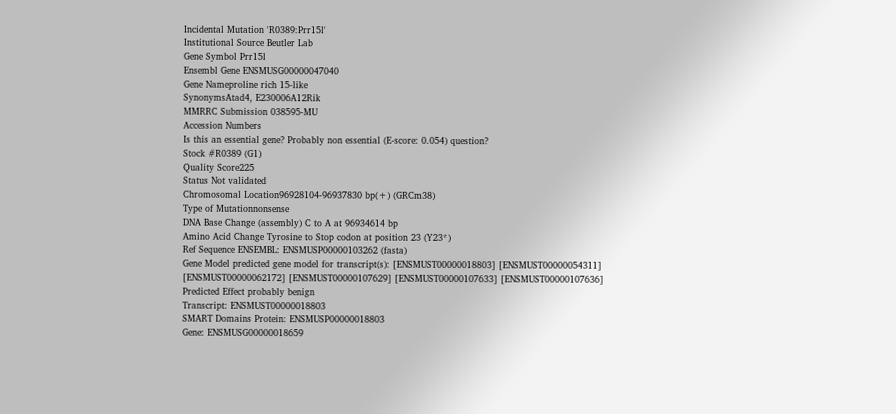Incidental Mutation 'R0389:Prr15l'
Institutional Source Beutler Lab
Gene Symbol Prr15l
Ensembl Gene ENSMUSG00000047040
Gene Nameproline rich 15-like
SynonymsAtad4, E230006A12Rik
MMRRC Submission 038595-MU
Accession Numbers
Is this an essential gene? Probably non essential (E-score: 0.054) question?
Stock #R0389 (G1)
Quality Score225
Status Not validated
Chromosomal Location96928104-96937830 bp(+) (GRCm38)
Type of Mutationnonsense
DNA Base Change (assembly) C to A at 96934614 bp
Amino Acid Change Tyrosine to Stop codon at position 23 (Y23*)
Ref Sequence ENSEMBL: ENSMUSP00000103262 (fasta)
Gene Model predicted gene model for transcript(s): [ENSMUST00000018803] [ENSMUST00000054311] [ENSMUST00000062172] [ENSMUST00000107629] [ENSMUST00000107633] [ENSMUST00000107636]
Predicted Effect probably benign
Transcript: ENSMUST00000018803
SMART Domains Protein: ENSMUSP00000018803
Gene: ENSMUSG00000018659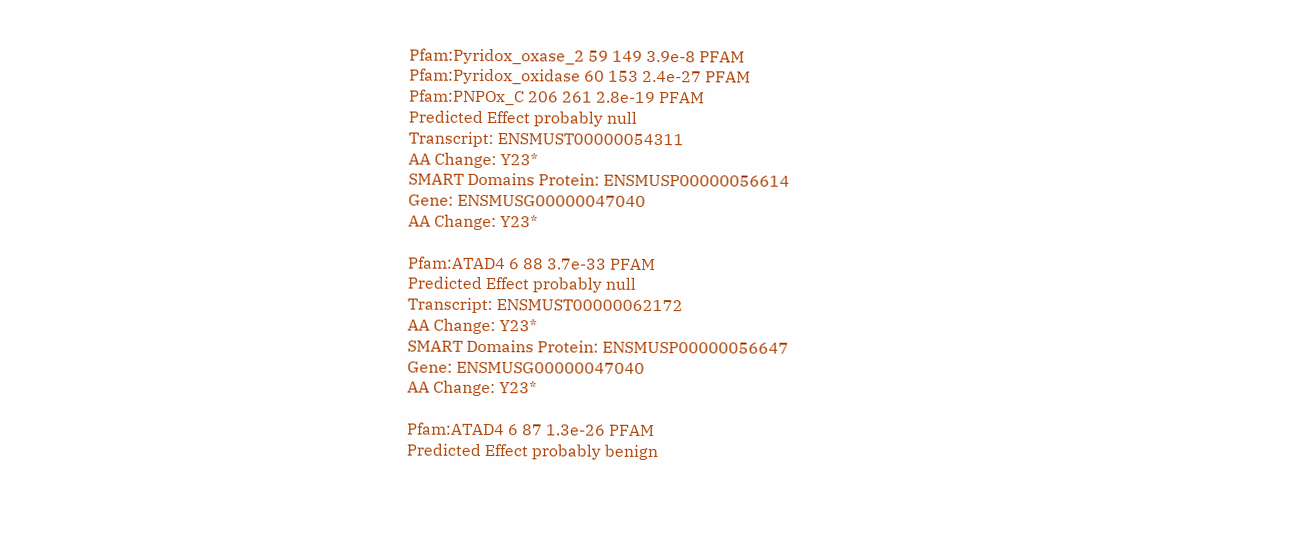Pfam:Pyridox_oxase_2 59 149 3.9e-8 PFAM
Pfam:Pyridox_oxidase 60 153 2.4e-27 PFAM
Pfam:PNPOx_C 206 261 2.8e-19 PFAM
Predicted Effect probably null
Transcript: ENSMUST00000054311
AA Change: Y23*
SMART Domains Protein: ENSMUSP00000056614
Gene: ENSMUSG00000047040
AA Change: Y23*

Pfam:ATAD4 6 88 3.7e-33 PFAM
Predicted Effect probably null
Transcript: ENSMUST00000062172
AA Change: Y23*
SMART Domains Protein: ENSMUSP00000056647
Gene: ENSMUSG00000047040
AA Change: Y23*

Pfam:ATAD4 6 87 1.3e-26 PFAM
Predicted Effect probably benign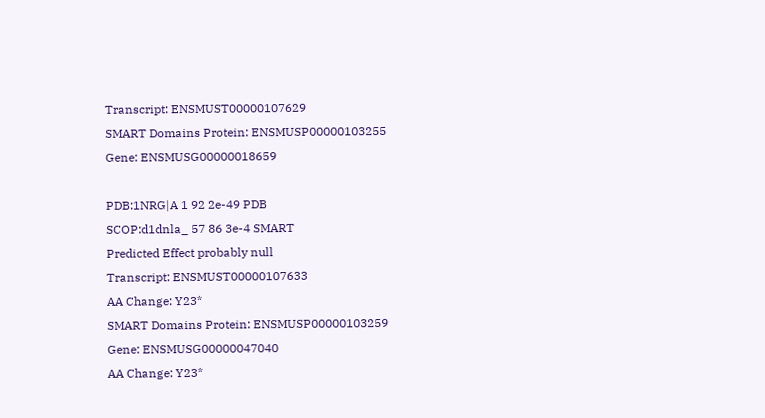Transcript: ENSMUST00000107629
SMART Domains Protein: ENSMUSP00000103255
Gene: ENSMUSG00000018659

PDB:1NRG|A 1 92 2e-49 PDB
SCOP:d1dnla_ 57 86 3e-4 SMART
Predicted Effect probably null
Transcript: ENSMUST00000107633
AA Change: Y23*
SMART Domains Protein: ENSMUSP00000103259
Gene: ENSMUSG00000047040
AA Change: Y23*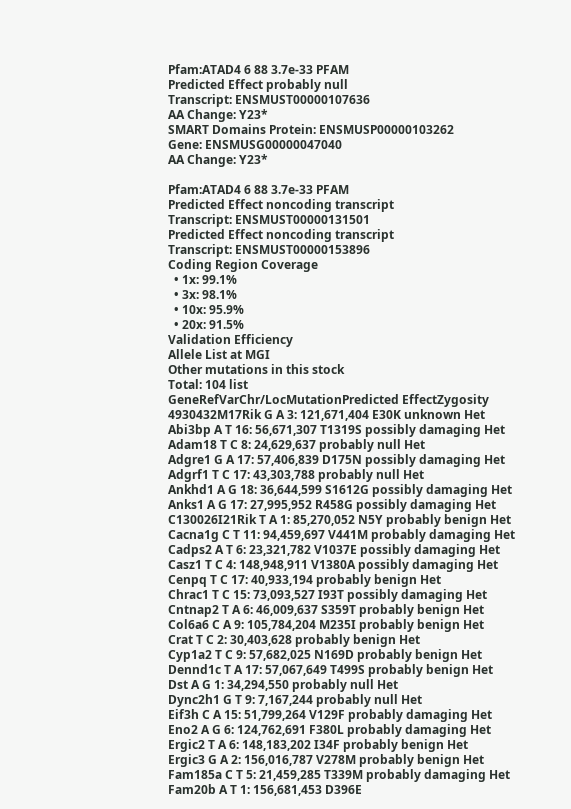Pfam:ATAD4 6 88 3.7e-33 PFAM
Predicted Effect probably null
Transcript: ENSMUST00000107636
AA Change: Y23*
SMART Domains Protein: ENSMUSP00000103262
Gene: ENSMUSG00000047040
AA Change: Y23*

Pfam:ATAD4 6 88 3.7e-33 PFAM
Predicted Effect noncoding transcript
Transcript: ENSMUST00000131501
Predicted Effect noncoding transcript
Transcript: ENSMUST00000153896
Coding Region Coverage
  • 1x: 99.1%
  • 3x: 98.1%
  • 10x: 95.9%
  • 20x: 91.5%
Validation Efficiency
Allele List at MGI
Other mutations in this stock
Total: 104 list
GeneRefVarChr/LocMutationPredicted EffectZygosity
4930432M17Rik G A 3: 121,671,404 E30K unknown Het
Abi3bp A T 16: 56,671,307 T1319S possibly damaging Het
Adam18 T C 8: 24,629,637 probably null Het
Adgre1 G A 17: 57,406,839 D175N possibly damaging Het
Adgrf1 T C 17: 43,303,788 probably null Het
Ankhd1 A G 18: 36,644,599 S1612G possibly damaging Het
Anks1 A G 17: 27,995,952 R458G possibly damaging Het
C130026I21Rik T A 1: 85,270,052 N5Y probably benign Het
Cacna1g C T 11: 94,459,697 V441M probably damaging Het
Cadps2 A T 6: 23,321,782 V1037E possibly damaging Het
Casz1 T C 4: 148,948,911 V1380A possibly damaging Het
Cenpq T C 17: 40,933,194 probably benign Het
Chrac1 T C 15: 73,093,527 I93T possibly damaging Het
Cntnap2 T A 6: 46,009,637 S359T probably benign Het
Col6a6 C A 9: 105,784,204 M235I probably benign Het
Crat T C 2: 30,403,628 probably benign Het
Cyp1a2 T C 9: 57,682,025 N169D probably benign Het
Dennd1c T A 17: 57,067,649 T499S probably benign Het
Dst A G 1: 34,294,550 probably null Het
Dync2h1 G T 9: 7,167,244 probably null Het
Eif3h C A 15: 51,799,264 V129F probably damaging Het
Eno2 A G 6: 124,762,691 F380L probably damaging Het
Ergic2 T A 6: 148,183,202 I34F probably benign Het
Ergic3 G A 2: 156,016,787 V278M probably benign Het
Fam185a C T 5: 21,459,285 T339M probably damaging Het
Fam20b A T 1: 156,681,453 D396E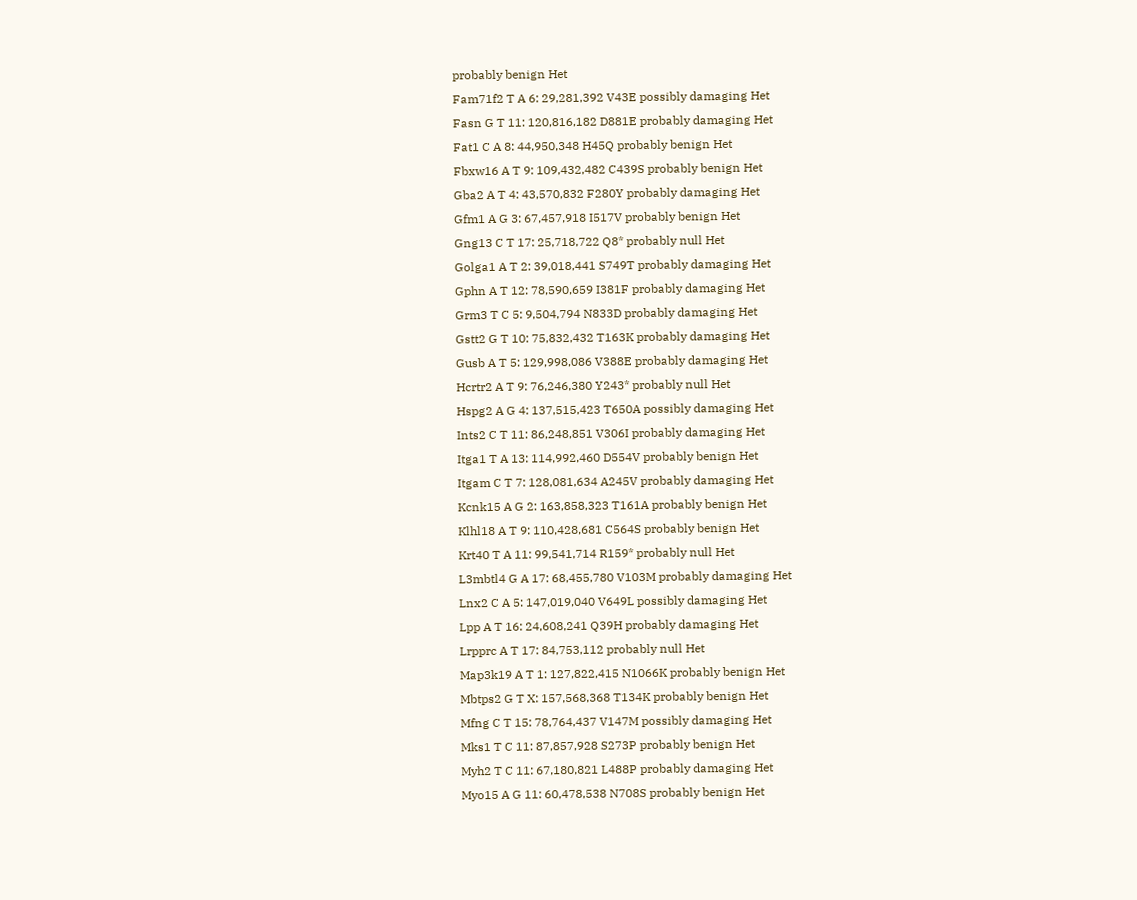probably benign Het
Fam71f2 T A 6: 29,281,392 V43E possibly damaging Het
Fasn G T 11: 120,816,182 D881E probably damaging Het
Fat1 C A 8: 44,950,348 H45Q probably benign Het
Fbxw16 A T 9: 109,432,482 C439S probably benign Het
Gba2 A T 4: 43,570,832 F280Y probably damaging Het
Gfm1 A G 3: 67,457,918 I517V probably benign Het
Gng13 C T 17: 25,718,722 Q8* probably null Het
Golga1 A T 2: 39,018,441 S749T probably damaging Het
Gphn A T 12: 78,590,659 I381F probably damaging Het
Grm3 T C 5: 9,504,794 N833D probably damaging Het
Gstt2 G T 10: 75,832,432 T163K probably damaging Het
Gusb A T 5: 129,998,086 V388E probably damaging Het
Hcrtr2 A T 9: 76,246,380 Y243* probably null Het
Hspg2 A G 4: 137,515,423 T650A possibly damaging Het
Ints2 C T 11: 86,248,851 V306I probably damaging Het
Itga1 T A 13: 114,992,460 D554V probably benign Het
Itgam C T 7: 128,081,634 A245V probably damaging Het
Kcnk15 A G 2: 163,858,323 T161A probably benign Het
Klhl18 A T 9: 110,428,681 C564S probably benign Het
Krt40 T A 11: 99,541,714 R159* probably null Het
L3mbtl4 G A 17: 68,455,780 V103M probably damaging Het
Lnx2 C A 5: 147,019,040 V649L possibly damaging Het
Lpp A T 16: 24,608,241 Q39H probably damaging Het
Lrpprc A T 17: 84,753,112 probably null Het
Map3k19 A T 1: 127,822,415 N1066K probably benign Het
Mbtps2 G T X: 157,568,368 T134K probably benign Het
Mfng C T 15: 78,764,437 V147M possibly damaging Het
Mks1 T C 11: 87,857,928 S273P probably benign Het
Myh2 T C 11: 67,180,821 L488P probably damaging Het
Myo15 A G 11: 60,478,538 N708S probably benign Het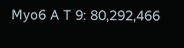Myo6 A T 9: 80,292,466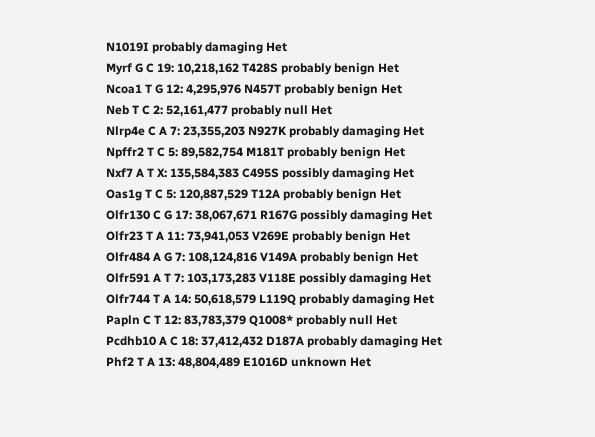N1019I probably damaging Het
Myrf G C 19: 10,218,162 T428S probably benign Het
Ncoa1 T G 12: 4,295,976 N457T probably benign Het
Neb T C 2: 52,161,477 probably null Het
Nlrp4e C A 7: 23,355,203 N927K probably damaging Het
Npffr2 T C 5: 89,582,754 M181T probably benign Het
Nxf7 A T X: 135,584,383 C495S possibly damaging Het
Oas1g T C 5: 120,887,529 T12A probably benign Het
Olfr130 C G 17: 38,067,671 R167G possibly damaging Het
Olfr23 T A 11: 73,941,053 V269E probably benign Het
Olfr484 A G 7: 108,124,816 V149A probably benign Het
Olfr591 A T 7: 103,173,283 V118E possibly damaging Het
Olfr744 T A 14: 50,618,579 L119Q probably damaging Het
Papln C T 12: 83,783,379 Q1008* probably null Het
Pcdhb10 A C 18: 37,412,432 D187A probably damaging Het
Phf2 T A 13: 48,804,489 E1016D unknown Het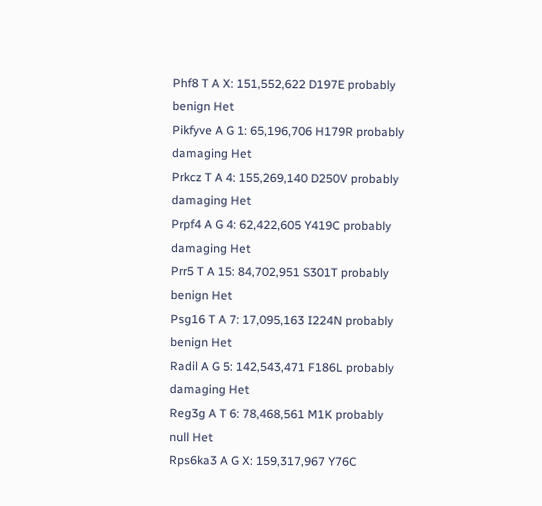Phf8 T A X: 151,552,622 D197E probably benign Het
Pikfyve A G 1: 65,196,706 H179R probably damaging Het
Prkcz T A 4: 155,269,140 D250V probably damaging Het
Prpf4 A G 4: 62,422,605 Y419C probably damaging Het
Prr5 T A 15: 84,702,951 S301T probably benign Het
Psg16 T A 7: 17,095,163 I224N probably benign Het
Radil A G 5: 142,543,471 F186L probably damaging Het
Reg3g A T 6: 78,468,561 M1K probably null Het
Rps6ka3 A G X: 159,317,967 Y76C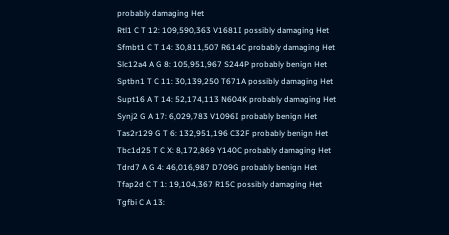probably damaging Het
Rtl1 C T 12: 109,590,363 V1681I possibly damaging Het
Sfmbt1 C T 14: 30,811,507 R614C probably damaging Het
Slc12a4 A G 8: 105,951,967 S244P probably benign Het
Sptbn1 T C 11: 30,139,250 T671A possibly damaging Het
Supt16 A T 14: 52,174,113 N604K probably damaging Het
Synj2 G A 17: 6,029,783 V1096I probably benign Het
Tas2r129 G T 6: 132,951,196 C32F probably benign Het
Tbc1d25 T C X: 8,172,869 Y140C probably damaging Het
Tdrd7 A G 4: 46,016,987 D709G probably benign Het
Tfap2d C T 1: 19,104,367 R15C possibly damaging Het
Tgfbi C A 13: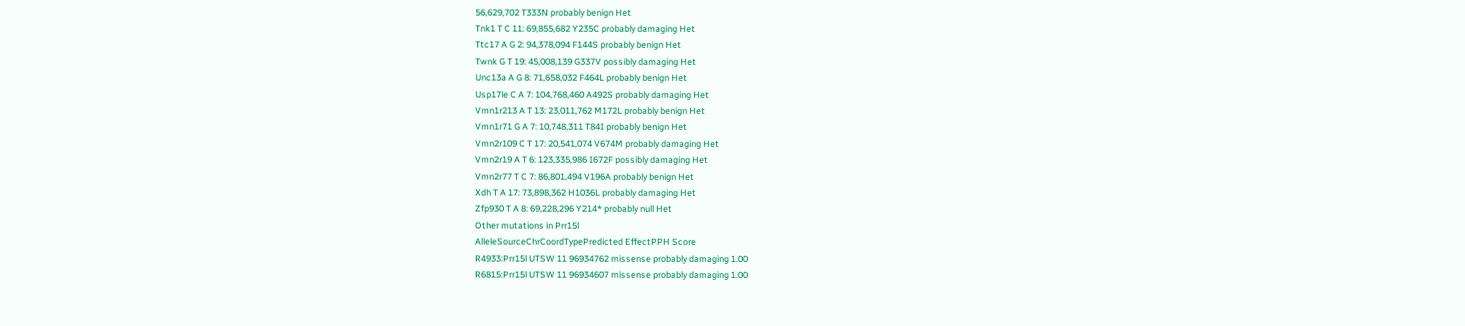56,629,702 T333N probably benign Het
Tnk1 T C 11: 69,855,682 Y235C probably damaging Het
Ttc17 A G 2: 94,378,094 F144S probably benign Het
Twnk G T 19: 45,008,139 G337V possibly damaging Het
Unc13a A G 8: 71,658,032 F464L probably benign Het
Usp17le C A 7: 104,768,460 A492S probably damaging Het
Vmn1r213 A T 13: 23,011,762 M172L probably benign Het
Vmn1r71 G A 7: 10,748,311 T84I probably benign Het
Vmn2r109 C T 17: 20,541,074 V674M probably damaging Het
Vmn2r19 A T 6: 123,335,986 I672F possibly damaging Het
Vmn2r77 T C 7: 86,801,494 V196A probably benign Het
Xdh T A 17: 73,898,362 H1036L probably damaging Het
Zfp930 T A 8: 69,228,296 Y214* probably null Het
Other mutations in Prr15l
AlleleSourceChrCoordTypePredicted EffectPPH Score
R4933:Prr15l UTSW 11 96934762 missense probably damaging 1.00
R6815:Prr15l UTSW 11 96934607 missense probably damaging 1.00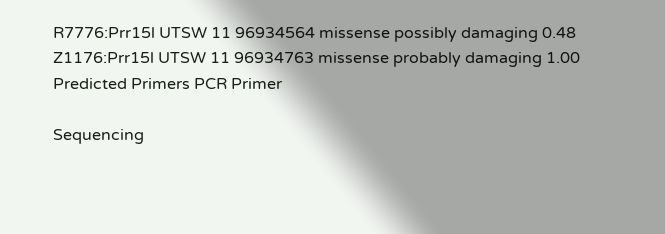R7776:Prr15l UTSW 11 96934564 missense possibly damaging 0.48
Z1176:Prr15l UTSW 11 96934763 missense probably damaging 1.00
Predicted Primers PCR Primer

Sequencing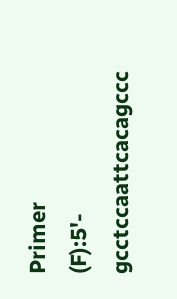Primer
(F):5'- gcctccaattcacagccc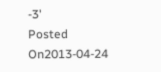-3'
Posted On2013-04-24